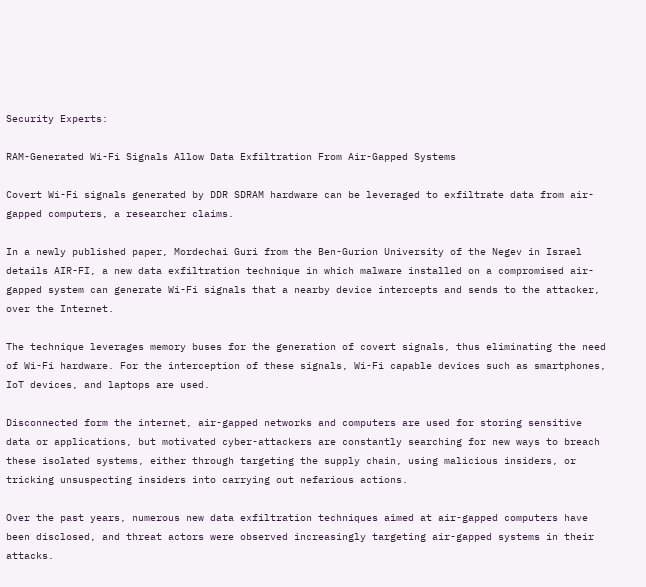Security Experts:

RAM-Generated Wi-Fi Signals Allow Data Exfiltration From Air-Gapped Systems

Covert Wi-Fi signals generated by DDR SDRAM hardware can be leveraged to exfiltrate data from air-gapped computers, a researcher claims.

In a newly published paper, Mordechai Guri from the Ben-Gurion University of the Negev in Israel details AIR-FI, a new data exfiltration technique in which malware installed on a compromised air-gapped system can generate Wi-Fi signals that a nearby device intercepts and sends to the attacker, over the Internet.

The technique leverages memory buses for the generation of covert signals, thus eliminating the need of Wi-Fi hardware. For the interception of these signals, Wi-Fi capable devices such as smartphones, IoT devices, and laptops are used.

Disconnected form the internet, air-gapped networks and computers are used for storing sensitive data or applications, but motivated cyber-attackers are constantly searching for new ways to breach these isolated systems, either through targeting the supply chain, using malicious insiders, or tricking unsuspecting insiders into carrying out nefarious actions.

Over the past years, numerous new data exfiltration techniques aimed at air-gapped computers have been disclosed, and threat actors were observed increasingly targeting air-gapped systems in their attacks.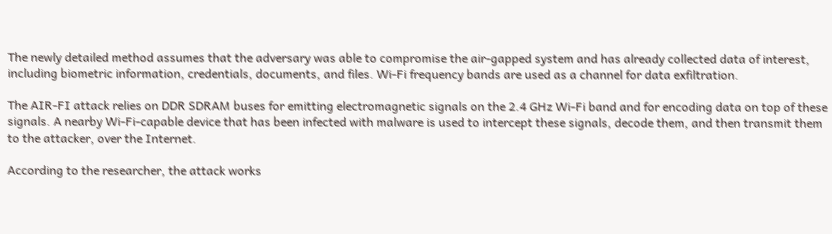The newly detailed method assumes that the adversary was able to compromise the air-gapped system and has already collected data of interest, including biometric information, credentials, documents, and files. Wi-Fi frequency bands are used as a channel for data exfiltration.

The AIR-FI attack relies on DDR SDRAM buses for emitting electromagnetic signals on the 2.4 GHz Wi-Fi band and for encoding data on top of these signals. A nearby Wi-Fi-capable device that has been infected with malware is used to intercept these signals, decode them, and then transmit them to the attacker, over the Internet.

According to the researcher, the attack works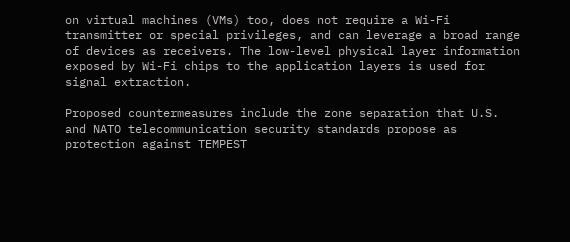on virtual machines (VMs) too, does not require a Wi-Fi transmitter or special privileges, and can leverage a broad range of devices as receivers. The low-level physical layer information exposed by Wi-Fi chips to the application layers is used for signal extraction.

Proposed countermeasures include the zone separation that U.S. and NATO telecommunication security standards propose as protection against TEMPEST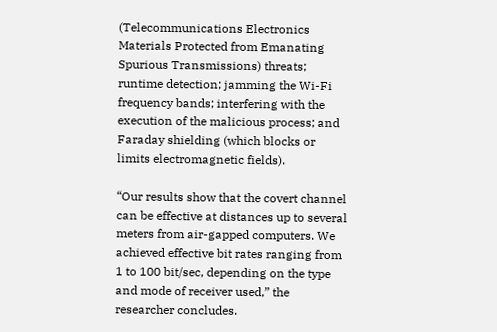(Telecommunications Electronics Materials Protected from Emanating Spurious Transmissions) threats; runtime detection; jamming the Wi-Fi frequency bands; interfering with the execution of the malicious process; and Faraday shielding (which blocks or limits electromagnetic fields).

“Our results show that the covert channel can be effective at distances up to several meters from air-gapped computers. We achieved effective bit rates ranging from 1 to 100 bit/sec, depending on the type and mode of receiver used,” the researcher concludes.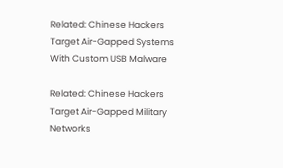Related: Chinese Hackers Target Air-Gapped Systems With Custom USB Malware

Related: Chinese Hackers Target Air-Gapped Military Networks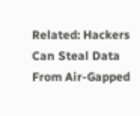Related: Hackers Can Steal Data From Air-Gapped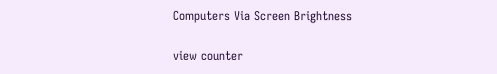Computers Via Screen Brightness

view counter